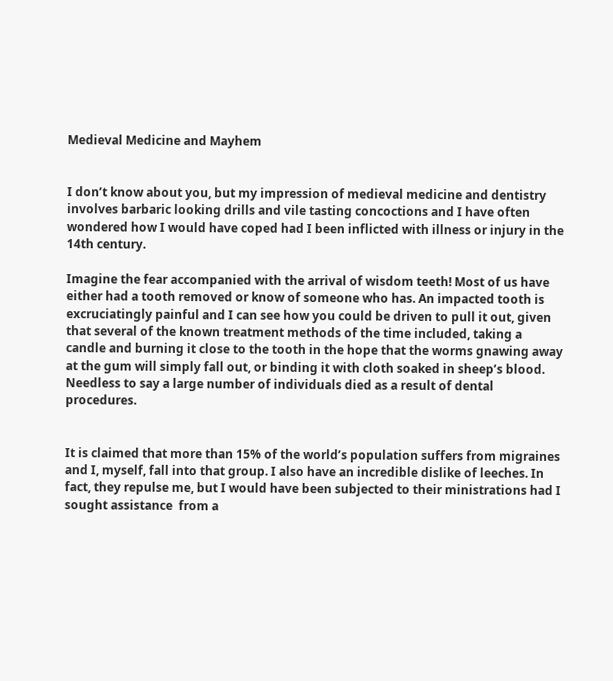Medieval Medicine and Mayhem


I don’t know about you, but my impression of medieval medicine and dentistry involves barbaric looking drills and vile tasting concoctions and I have often wondered how I would have coped had I been inflicted with illness or injury in the 14th century.

Imagine the fear accompanied with the arrival of wisdom teeth! Most of us have either had a tooth removed or know of someone who has. An impacted tooth is excruciatingly painful and I can see how you could be driven to pull it out, given that several of the known treatment methods of the time included, taking a candle and burning it close to the tooth in the hope that the worms gnawing away at the gum will simply fall out, or binding it with cloth soaked in sheep’s blood. Needless to say a large number of individuals died as a result of dental procedures.


It is claimed that more than 15% of the world’s population suffers from migraines and I, myself, fall into that group. I also have an incredible dislike of leeches. In fact, they repulse me, but I would have been subjected to their ministrations had I sought assistance  from a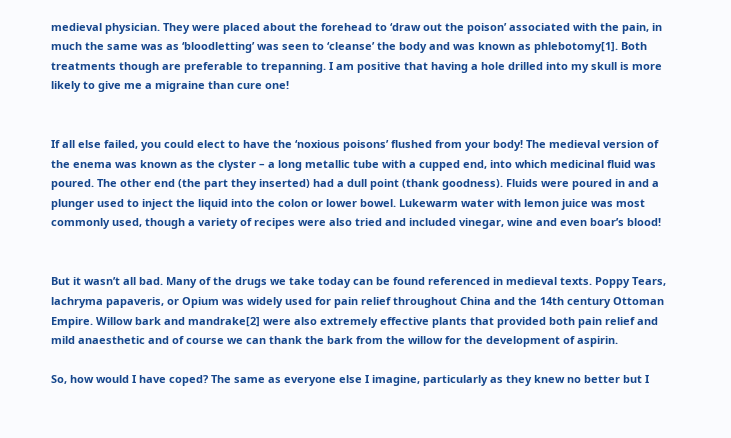medieval physician. They were placed about the forehead to ‘draw out the poison’ associated with the pain, in much the same was as ‘bloodletting’ was seen to ‘cleanse’ the body and was known as phlebotomy[1]. Both treatments though are preferable to trepanning. I am positive that having a hole drilled into my skull is more likely to give me a migraine than cure one!


If all else failed, you could elect to have the ‘noxious poisons’ flushed from your body! The medieval version of the enema was known as the clyster – a long metallic tube with a cupped end, into which medicinal fluid was poured. The other end (the part they inserted) had a dull point (thank goodness). Fluids were poured in and a plunger used to inject the liquid into the colon or lower bowel. Lukewarm water with lemon juice was most commonly used, though a variety of recipes were also tried and included vinegar, wine and even boar’s blood!


But it wasn’t all bad. Many of the drugs we take today can be found referenced in medieval texts. Poppy Tears, lachryma papaveris, or Opium was widely used for pain relief throughout China and the 14th century Ottoman Empire. Willow bark and mandrake[2] were also extremely effective plants that provided both pain relief and mild anaesthetic and of course we can thank the bark from the willow for the development of aspirin.

So, how would I have coped? The same as everyone else I imagine, particularly as they knew no better but I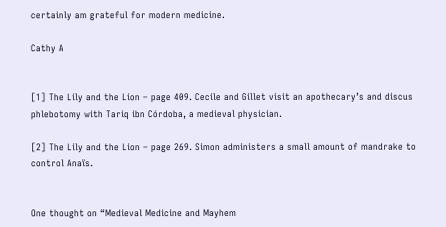certainly am grateful for modern medicine.

Cathy A


[1] The Lily and the Lion – page 409. Cecile and Gillet visit an apothecary’s and discus phlebotomy with Tariq ibn Córdoba, a medieval physician.

[2] The Lily and the Lion – page 269. Simon administers a small amount of mandrake to control Anaïs.


One thought on “Medieval Medicine and Mayhem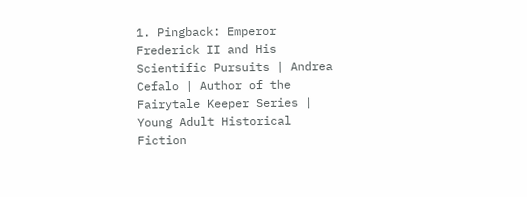1. Pingback: Emperor Frederick II and His Scientific Pursuits | Andrea Cefalo | Author of the Fairytale Keeper Series | Young Adult Historical Fiction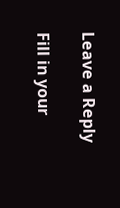Leave a Reply

Fill in your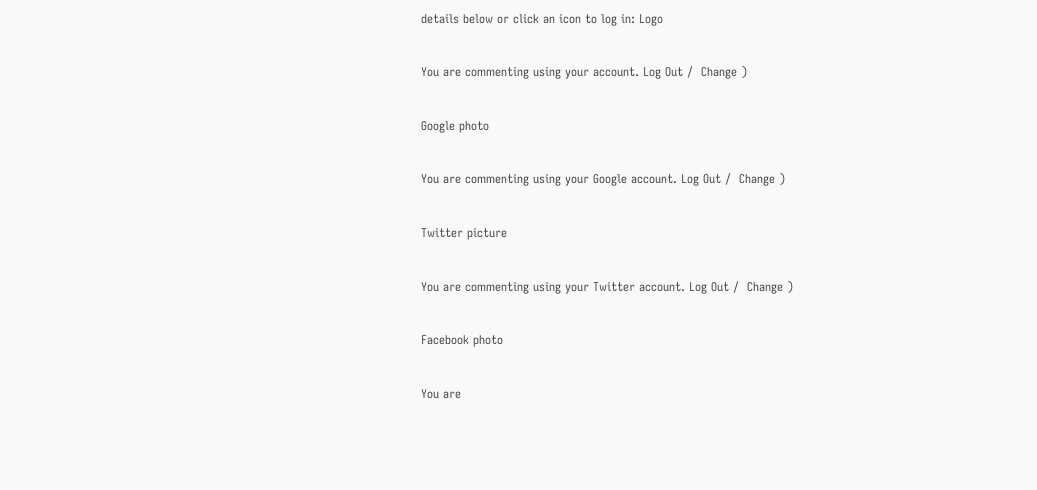details below or click an icon to log in: Logo

You are commenting using your account. Log Out /  Change )

Google photo

You are commenting using your Google account. Log Out /  Change )

Twitter picture

You are commenting using your Twitter account. Log Out /  Change )

Facebook photo

You are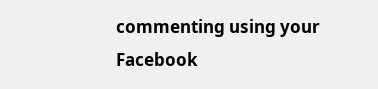commenting using your Facebook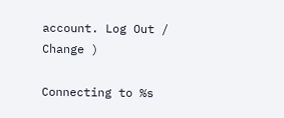account. Log Out /  Change )

Connecting to %s